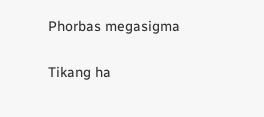Phorbas megasigma

Tikang ha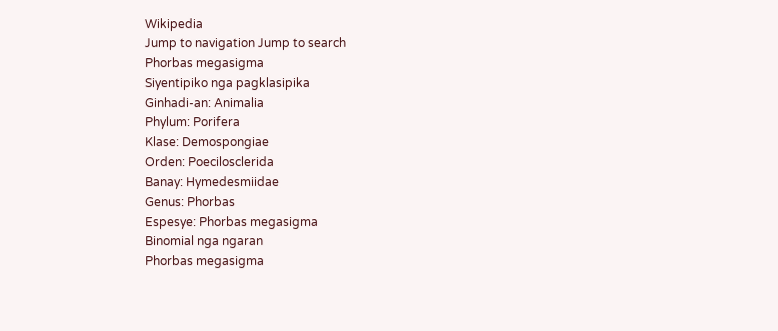Wikipedia
Jump to navigation Jump to search
Phorbas megasigma
Siyentipiko nga pagklasipika
Ginhadi-an: Animalia
Phylum: Porifera
Klase: Demospongiae
Orden: Poecilosclerida
Banay: Hymedesmiidae
Genus: Phorbas
Espesye: Phorbas megasigma
Binomial nga ngaran
Phorbas megasigma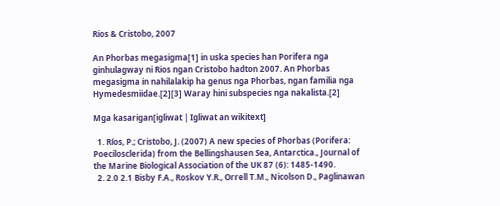Rios & Cristobo, 2007

An Phorbas megasigma[1] in uska species han Porifera nga ginhulagway ni Rios ngan Cristobo hadton 2007. An Phorbas megasigma in nahilalakip ha genus nga Phorbas, ngan familia nga Hymedesmiidae.[2][3] Waray hini subspecies nga nakalista.[2]

Mga kasarigan[igliwat | Igliwat an wikitext]

  1. Ríos, P.; Cristobo, J. (2007) A new species of Phorbas (Porifera: Poecilosclerida) from the Bellingshausen Sea, Antarctica., Journal of the Marine Biological Association of the UK 87 (6): 1485-1490.
  2. 2.0 2.1 Bisby F.A., Roskov Y.R., Orrell T.M., Nicolson D., Paglinawan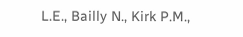L.E., Bailly N., Kirk P.M.,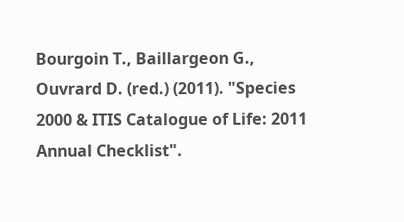Bourgoin T., Baillargeon G., Ouvrard D. (red.) (2011). "Species 2000 & ITIS Catalogue of Life: 2011 Annual Checklist".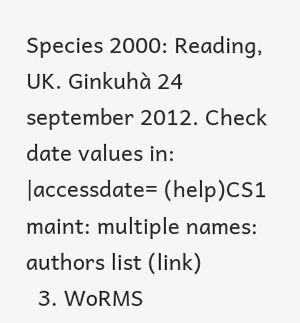Species 2000: Reading, UK. Ginkuhà 24 september 2012. Check date values in: |accessdate= (help)CS1 maint: multiple names: authors list (link)
  3. WoRMS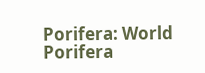Porifera: World Porifera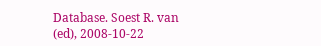Database. Soest R. van (ed), 2008-10-22